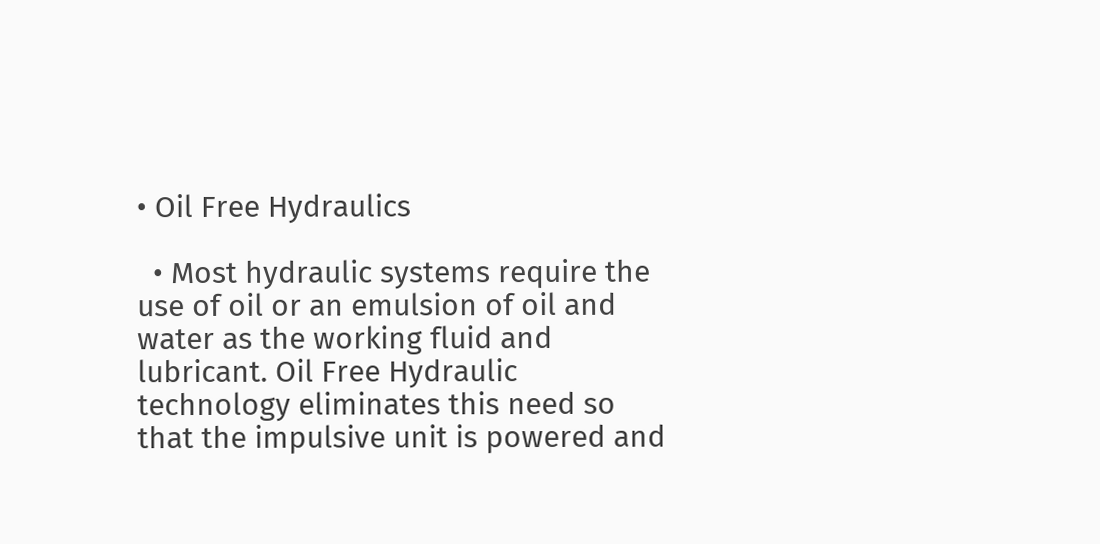• Oil Free Hydraulics

  • Most hydraulic systems require the use of oil or an emulsion of oil and water as the working fluid and lubricant. Oil Free Hydraulic technology eliminates this need so that the impulsive unit is powered and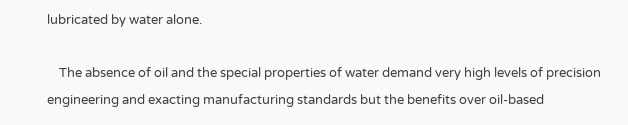lubricated by water alone.

    The absence of oil and the special properties of water demand very high levels of precision engineering and exacting manufacturing standards but the benefits over oil-based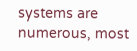systems are numerous, most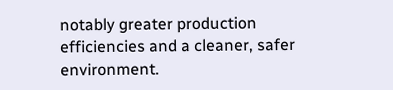notably greater production efficiencies and a cleaner, safer environment.